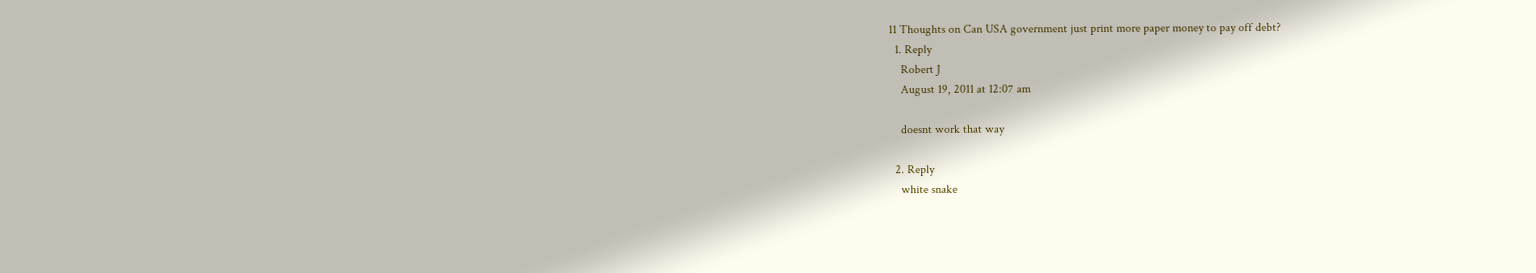11 Thoughts on Can USA government just print more paper money to pay off debt?
  1. Reply
    Robert J
    August 19, 2011 at 12:07 am

    doesnt work that way

  2. Reply
    white snake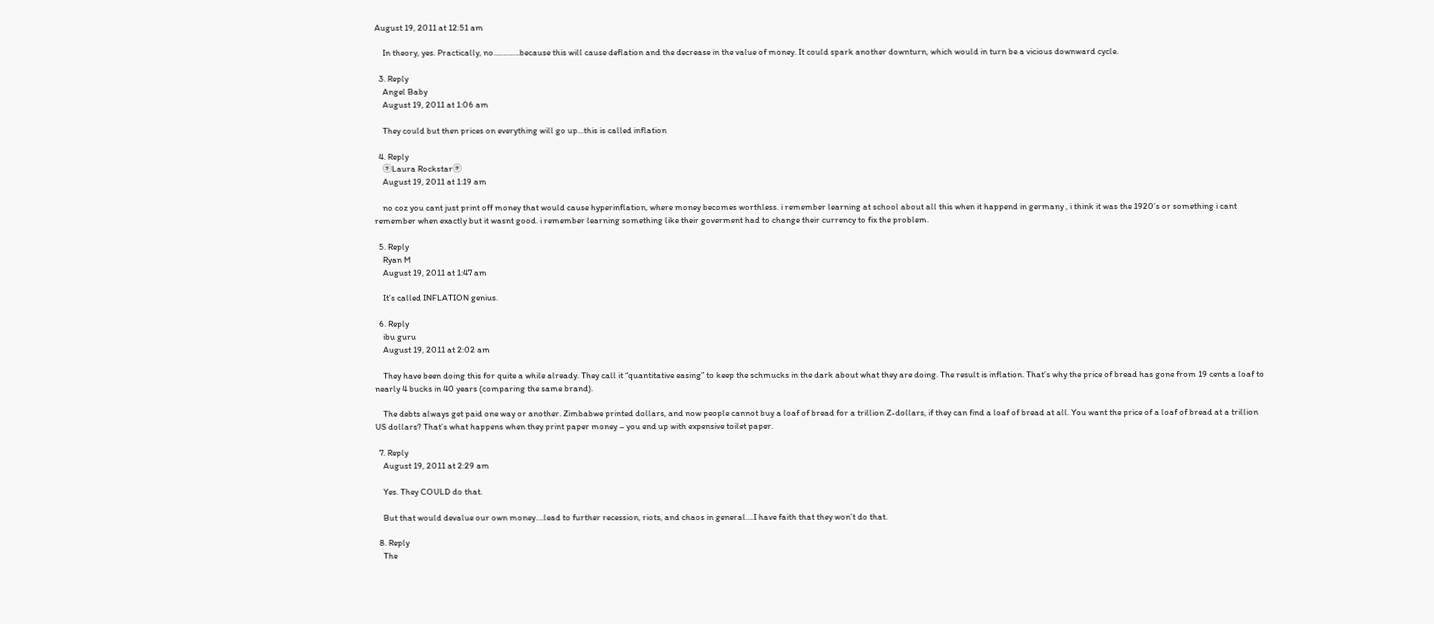August 19, 2011 at 12:51 am

    In theory, yes. Practically, no………….because this will cause deflation and the decrease in the value of money. It could spark another downturn, which would in turn be a vicious downward cycle.

  3. Reply
    Angel Baby
    August 19, 2011 at 1:06 am

    They could but then prices on everything will go up…this is called inflation

  4. Reply
    ㋖Laura Rockstar㋖
    August 19, 2011 at 1:19 am

    no coz you cant just print off money that would cause hyperinflation, where money becomes worthless. i remember learning at school about all this when it happend in germany , i think it was the 1920’s or something i cant remember when exactly but it wasnt good. i remember learning something like their goverment had to change their currency to fix the problem.

  5. Reply
    Ryan M
    August 19, 2011 at 1:47 am

    It’s called INFLATION genius.

  6. Reply
    ibu guru
    August 19, 2011 at 2:02 am

    They have been doing this for quite a while already. They call it “quantitative easing” to keep the schmucks in the dark about what they are doing. The result is inflation. That’s why the price of bread has gone from 19 cents a loaf to nearly 4 bucks in 40 years (comparing the same brand).

    The debts always get paid one way or another. Zimbabwe printed dollars, and now people cannot buy a loaf of bread for a trillion Z-dollars, if they can find a loaf of bread at all. You want the price of a loaf of bread at a trillion US dollars? That’s what happens when they print paper money – you end up with expensive toilet paper.

  7. Reply
    August 19, 2011 at 2:29 am

    Yes. They COULD do that.

    But that would devalue our own money….lead to further recession, riots, and chaos in general….I have faith that they won’t do that.

  8. Reply
    The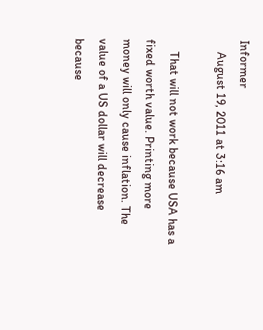Informer
    August 19, 2011 at 3:16 am

    That will not work because USA has a fixed worth value. Printing more money will only cause inflation. The value of a US dollar will decrease because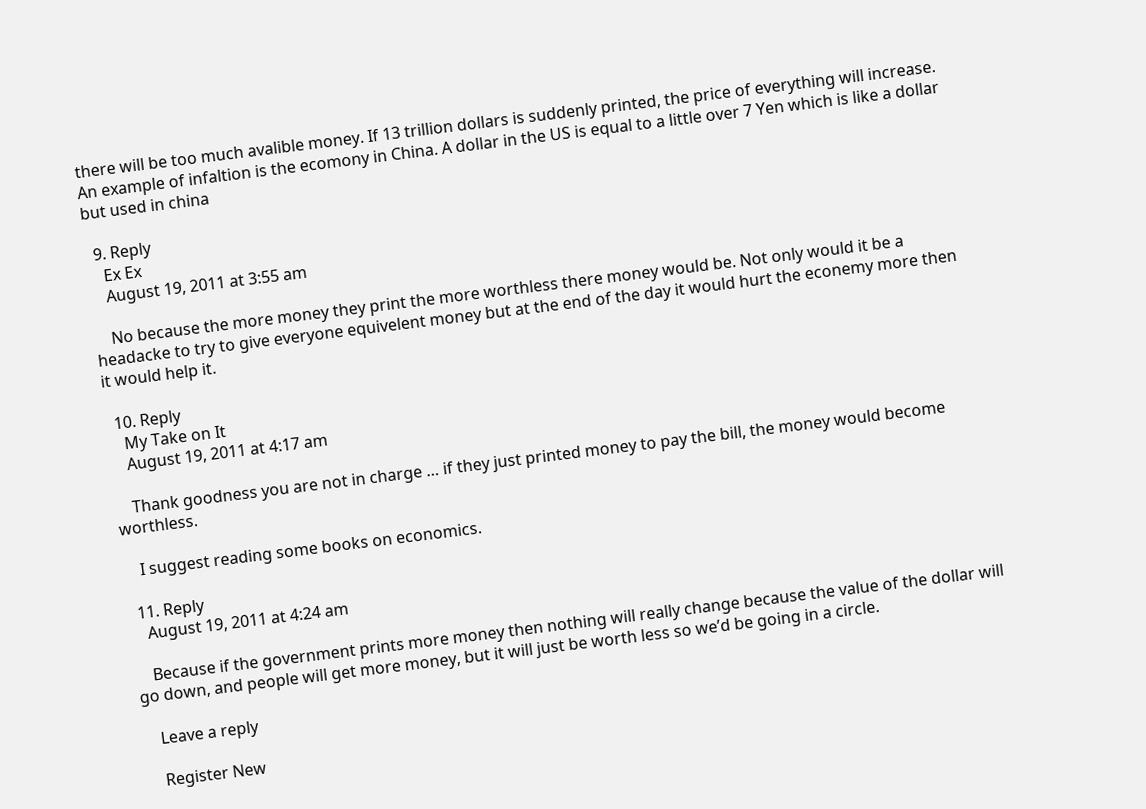there will be too much avalible money. If 13 trillion dollars is suddenly printed, the price of everything will increase. An example of infaltion is the ecomony in China. A dollar in the US is equal to a little over 7 Yen which is like a dollar but used in china

  9. Reply
    Ex Ex
    August 19, 2011 at 3:55 am

    No because the more money they print the more worthless there money would be. Not only would it be a headacke to try to give everyone equivelent money but at the end of the day it would hurt the econemy more then it would help it.

  10. Reply
    My Take on It
    August 19, 2011 at 4:17 am

    Thank goodness you are not in charge … if they just printed money to pay the bill, the money would become worthless.

    I suggest reading some books on economics.

  11. Reply
    August 19, 2011 at 4:24 am

    Because if the government prints more money then nothing will really change because the value of the dollar will go down, and people will get more money, but it will just be worth less so we’d be going in a circle.

    Leave a reply

    Register New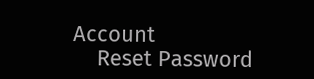Account
    Reset Password